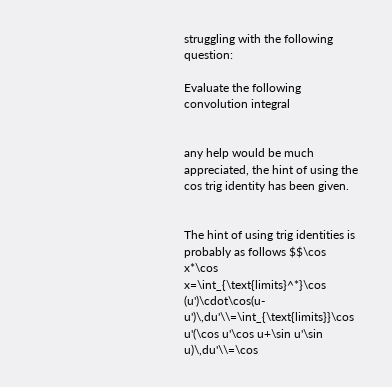struggling with the following question:

Evaluate the following convolution integral


any help would be much appreciated, the hint of using the cos trig identity has been given.


The hint of using trig identities is probably as follows $$\cos x*\cos x=\int_{\text{limits}^*}\cos (u')\cdot\cos(u-u')\,du'\\=\int_{\text{limits}}\cos u'(\cos u'\cos u+\sin u'\sin u)\,du'\\=\cos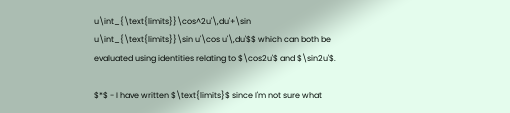u\int_{\text{limits}}\cos^2u'\,du'+\sin u\int_{\text{limits}}\sin u'\cos u'\,du'$$ which can both be evaluated using identities relating to $\cos2u'$ and $\sin2u'$.

$*$ - I have written $\text{limits}$ since I'm not sure what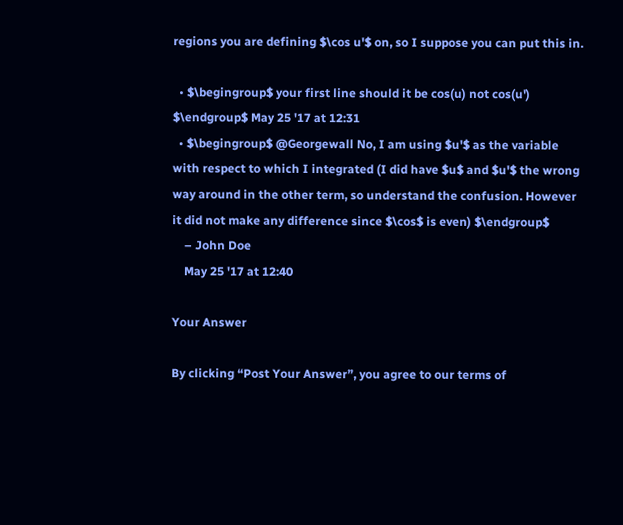regions you are defining $\cos u'$ on, so I suppose you can put this in.

  • $\begingroup$ your first line should it be cos(u) not cos(u') $\endgroup$ May 25 '17 at 12:31
  • $\begingroup$ @Georgewall No, I am using $u'$ as the variable with respect to which I integrated (I did have $u$ and $u'$ the wrong way around in the other term, so understand the confusion. However it did not make any difference since $\cos$ is even) $\endgroup$
    – John Doe
    May 25 '17 at 12:40

Your Answer

By clicking “Post Your Answer”, you agree to our terms of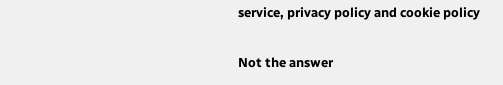service, privacy policy and cookie policy

Not the answer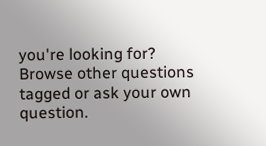you're looking for? Browse other questions tagged or ask your own question.